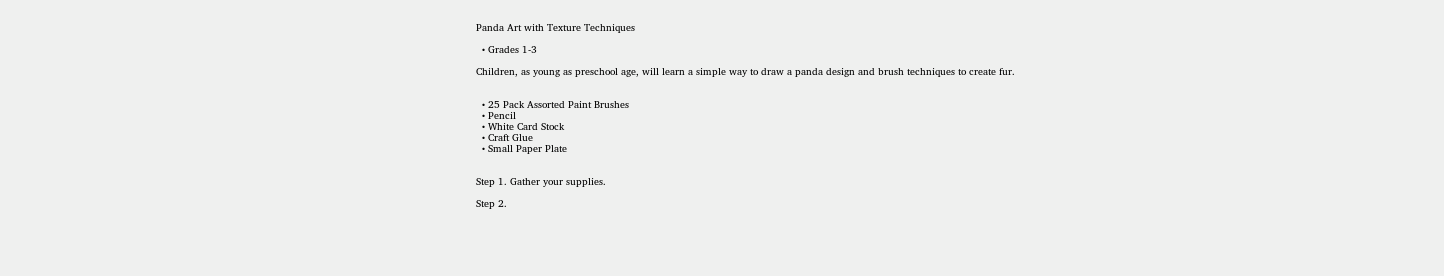Panda Art with Texture Techniques

  • Grades 1-3

Children, as young as preschool age, will learn a simple way to draw a panda design and brush techniques to create fur.


  • 25 Pack Assorted Paint Brushes
  • Pencil
  • White Card Stock
  • Craft Glue
  • Small Paper Plate


Step 1. Gather your supplies.

Step 2.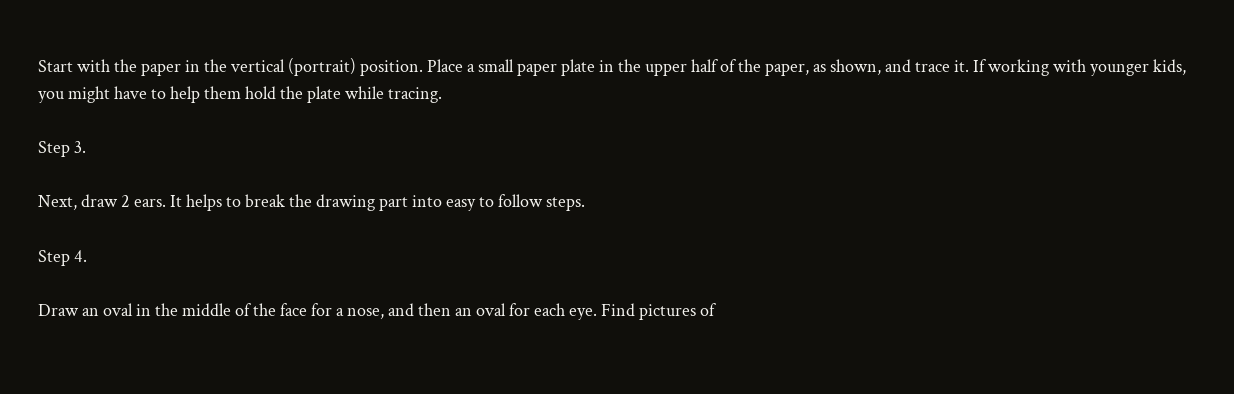Start with the paper in the vertical (portrait) position. Place a small paper plate in the upper half of the paper, as shown, and trace it. If working with younger kids, you might have to help them hold the plate while tracing.

Step 3.

Next, draw 2 ears. It helps to break the drawing part into easy to follow steps.

Step 4.

Draw an oval in the middle of the face for a nose, and then an oval for each eye. Find pictures of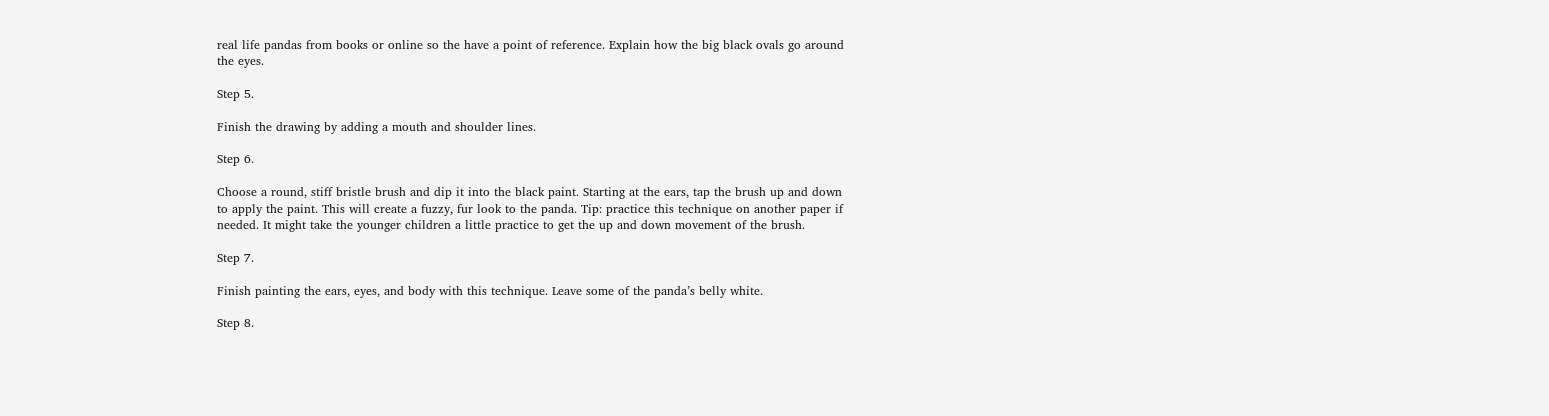real life pandas from books or online so the have a point of reference. Explain how the big black ovals go around the eyes.

Step 5.

Finish the drawing by adding a mouth and shoulder lines.

Step 6.

Choose a round, stiff bristle brush and dip it into the black paint. Starting at the ears, tap the brush up and down to apply the paint. This will create a fuzzy, fur look to the panda. Tip: practice this technique on another paper if needed. It might take the younger children a little practice to get the up and down movement of the brush.

Step 7.

Finish painting the ears, eyes, and body with this technique. Leave some of the panda’s belly white.

Step 8.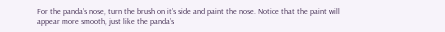For the panda’s nose, turn the brush on it’s side and paint the nose. Notice that the paint will appear more smooth, just like the panda’s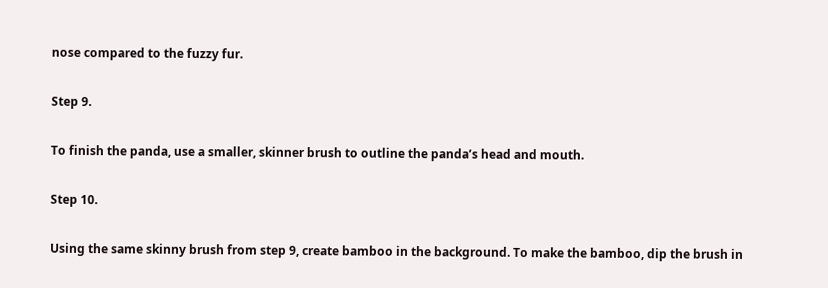nose compared to the fuzzy fur.

Step 9.

To finish the panda, use a smaller, skinner brush to outline the panda’s head and mouth.

Step 10.

Using the same skinny brush from step 9, create bamboo in the background. To make the bamboo, dip the brush in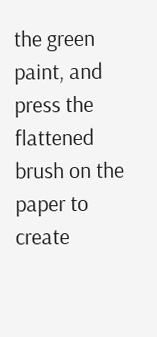the green paint, and press the flattened brush on the paper to create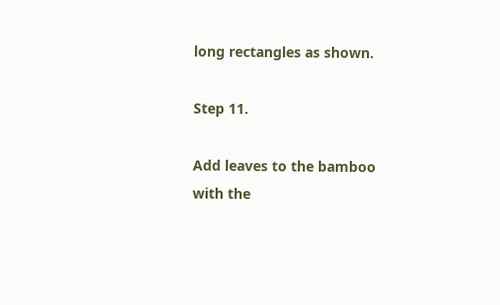long rectangles as shown.

Step 11.

Add leaves to the bamboo with the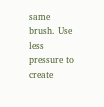same brush. Use less pressure to create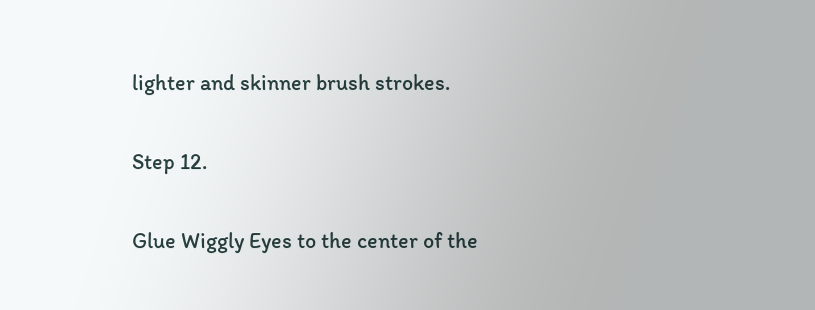lighter and skinner brush strokes.

Step 12.

Glue Wiggly Eyes to the center of the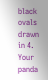black ovals drawn in 4. Your panda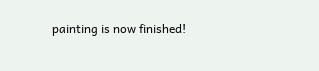painting is now finished!